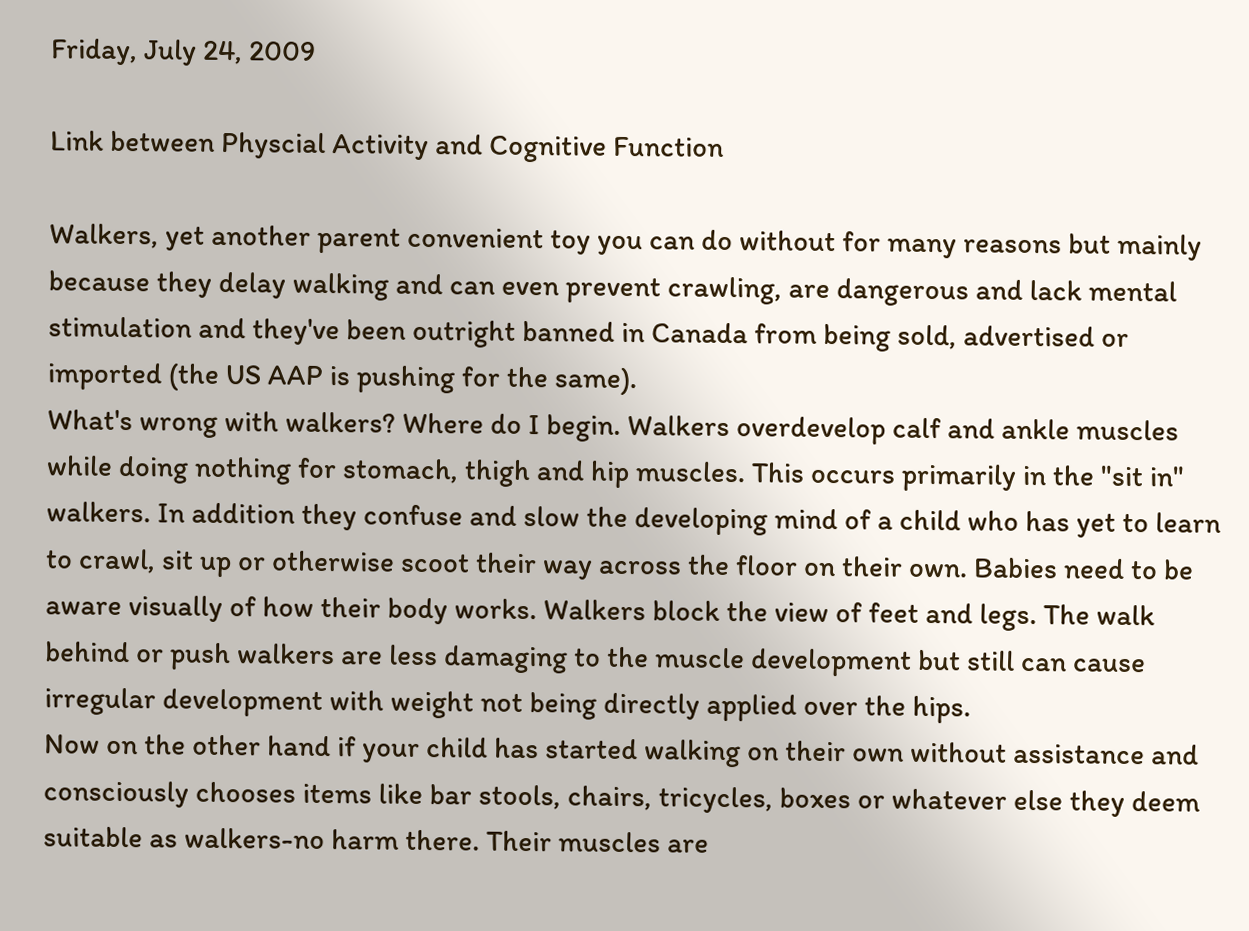Friday, July 24, 2009

Link between Physcial Activity and Cognitive Function

Walkers, yet another parent convenient toy you can do without for many reasons but mainly because they delay walking and can even prevent crawling, are dangerous and lack mental stimulation and they've been outright banned in Canada from being sold, advertised or imported (the US AAP is pushing for the same).
What's wrong with walkers? Where do I begin. Walkers overdevelop calf and ankle muscles while doing nothing for stomach, thigh and hip muscles. This occurs primarily in the "sit in" walkers. In addition they confuse and slow the developing mind of a child who has yet to learn to crawl, sit up or otherwise scoot their way across the floor on their own. Babies need to be aware visually of how their body works. Walkers block the view of feet and legs. The walk behind or push walkers are less damaging to the muscle development but still can cause irregular development with weight not being directly applied over the hips.
Now on the other hand if your child has started walking on their own without assistance and consciously chooses items like bar stools, chairs, tricycles, boxes or whatever else they deem suitable as walkers-no harm there. Their muscles are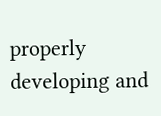properly developing and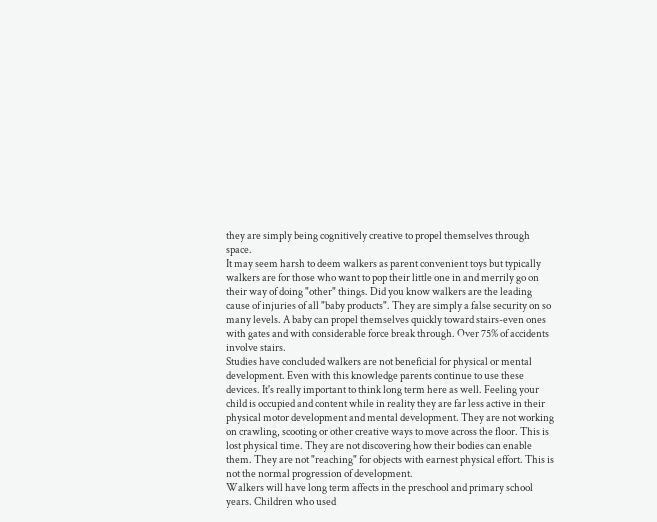they are simply being cognitively creative to propel themselves through space.
It may seem harsh to deem walkers as parent convenient toys but typically walkers are for those who want to pop their little one in and merrily go on their way of doing "other" things. Did you know walkers are the leading cause of injuries of all "baby products". They are simply a false security on so many levels. A baby can propel themselves quickly toward stairs-even ones with gates and with considerable force break through. Over 75% of accidents involve stairs.
Studies have concluded walkers are not beneficial for physical or mental development. Even with this knowledge parents continue to use these devices. It's really important to think long term here as well. Feeling your child is occupied and content while in reality they are far less active in their physical motor development and mental development. They are not working on crawling, scooting or other creative ways to move across the floor. This is lost physical time. They are not discovering how their bodies can enable them. They are not "reaching" for objects with earnest physical effort. This is not the normal progression of development.
Walkers will have long term affects in the preschool and primary school years. Children who used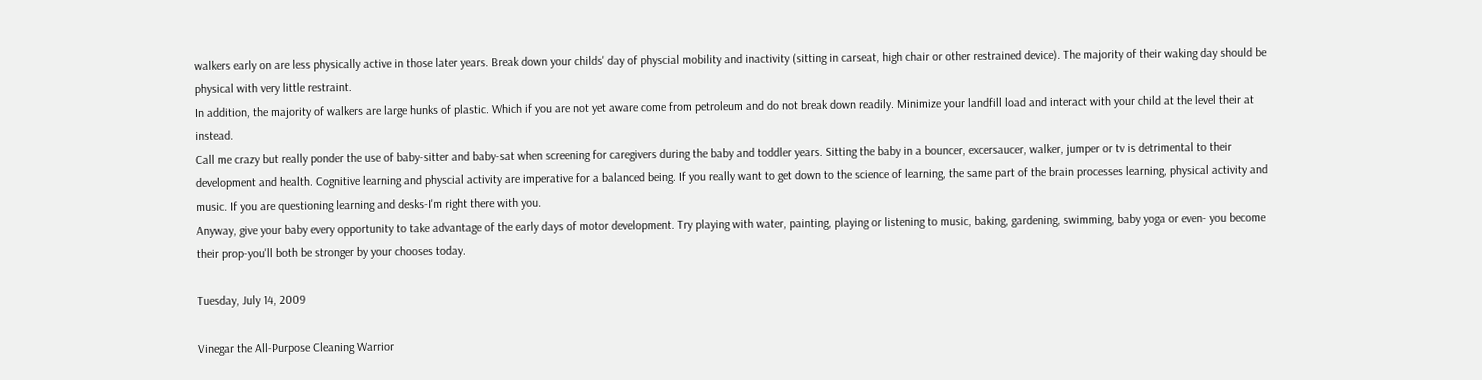walkers early on are less physically active in those later years. Break down your childs' day of physcial mobility and inactivity (sitting in carseat, high chair or other restrained device). The majority of their waking day should be physical with very little restraint.
In addition, the majority of walkers are large hunks of plastic. Which if you are not yet aware come from petroleum and do not break down readily. Minimize your landfill load and interact with your child at the level their at instead.
Call me crazy but really ponder the use of baby-sitter and baby-sat when screening for caregivers during the baby and toddler years. Sitting the baby in a bouncer, excersaucer, walker, jumper or tv is detrimental to their development and health. Cognitive learning and physcial activity are imperative for a balanced being. If you really want to get down to the science of learning, the same part of the brain processes learning, physical activity and music. If you are questioning learning and desks-I'm right there with you.
Anyway, give your baby every opportunity to take advantage of the early days of motor development. Try playing with water, painting, playing or listening to music, baking, gardening, swimming, baby yoga or even- you become their prop-you'll both be stronger by your chooses today.

Tuesday, July 14, 2009

Vinegar the All-Purpose Cleaning Warrior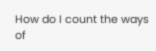How do I count the ways of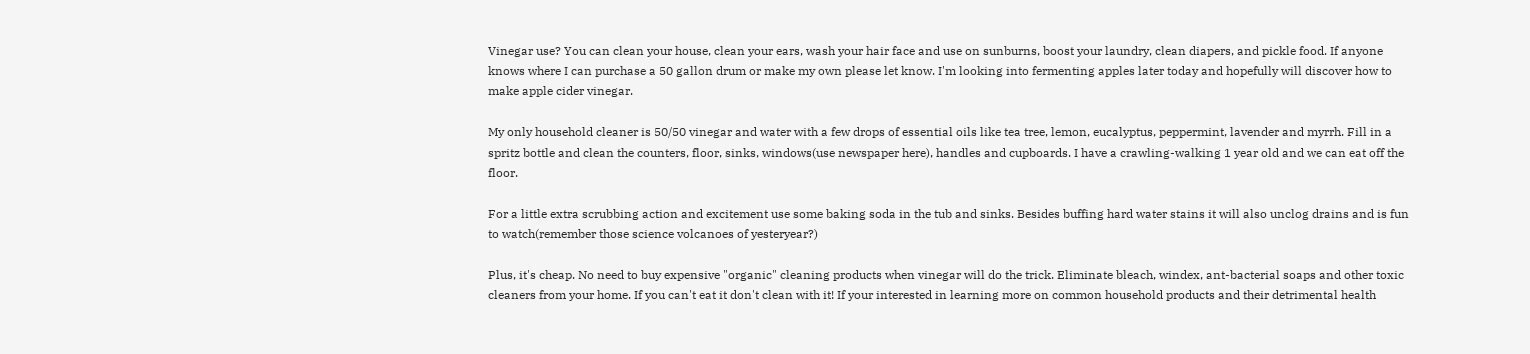Vinegar use? You can clean your house, clean your ears, wash your hair face and use on sunburns, boost your laundry, clean diapers, and pickle food. If anyone knows where I can purchase a 50 gallon drum or make my own please let know. I'm looking into fermenting apples later today and hopefully will discover how to make apple cider vinegar.

My only household cleaner is 50/50 vinegar and water with a few drops of essential oils like tea tree, lemon, eucalyptus, peppermint, lavender and myrrh. Fill in a spritz bottle and clean the counters, floor, sinks, windows(use newspaper here), handles and cupboards. I have a crawling-walking 1 year old and we can eat off the floor.

For a little extra scrubbing action and excitement use some baking soda in the tub and sinks. Besides buffing hard water stains it will also unclog drains and is fun to watch(remember those science volcanoes of yesteryear?)

Plus, it's cheap. No need to buy expensive "organic" cleaning products when vinegar will do the trick. Eliminate bleach, windex, ant-bacterial soaps and other toxic cleaners from your home. If you can't eat it don't clean with it! If your interested in learning more on common household products and their detrimental health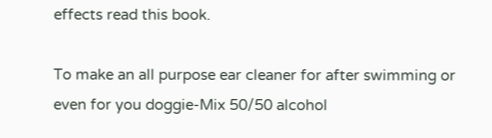effects read this book.

To make an all purpose ear cleaner for after swimming or even for you doggie-Mix 50/50 alcohol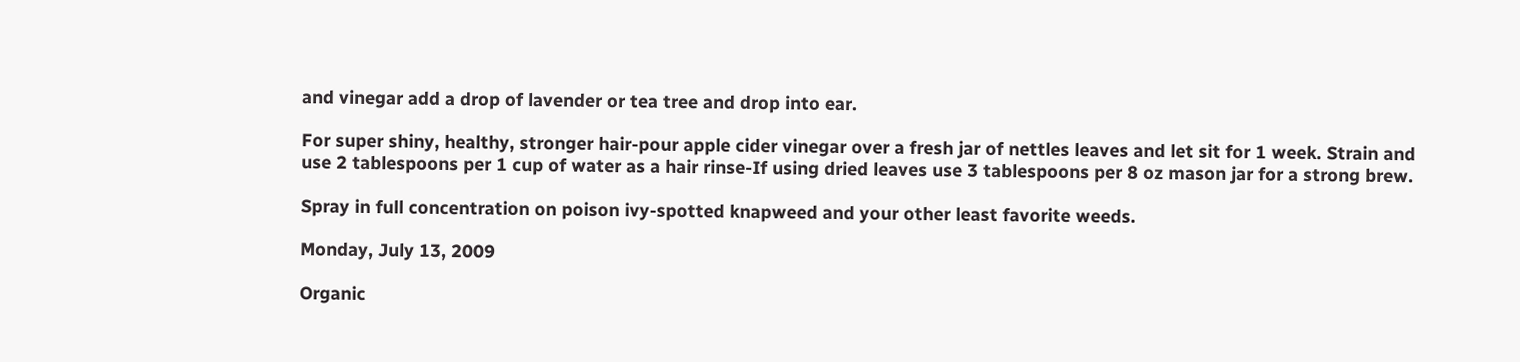and vinegar add a drop of lavender or tea tree and drop into ear.

For super shiny, healthy, stronger hair-pour apple cider vinegar over a fresh jar of nettles leaves and let sit for 1 week. Strain and use 2 tablespoons per 1 cup of water as a hair rinse-If using dried leaves use 3 tablespoons per 8 oz mason jar for a strong brew.

Spray in full concentration on poison ivy-spotted knapweed and your other least favorite weeds.

Monday, July 13, 2009

Organic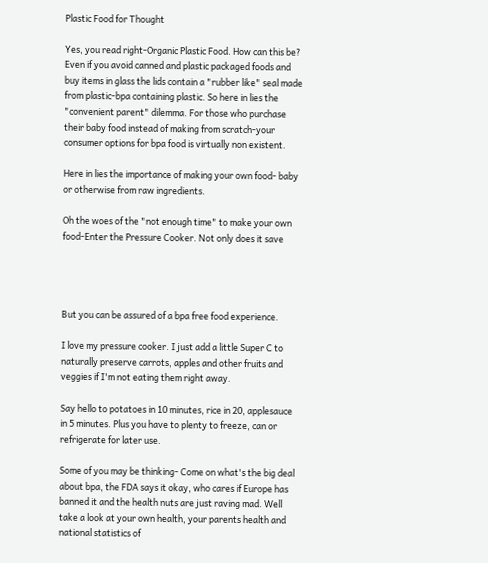Plastic Food for Thought

Yes, you read right-Organic Plastic Food. How can this be? Even if you avoid canned and plastic packaged foods and buy items in glass the lids contain a "rubber like" seal made from plastic-bpa containing plastic. So here in lies the "convenient parent" dilemma. For those who purchase their baby food instead of making from scratch-your consumer options for bpa food is virtually non existent.

Here in lies the importance of making your own food- baby or otherwise from raw ingredients.

Oh the woes of the "not enough time" to make your own food-Enter the Pressure Cooker. Not only does it save




But you can be assured of a bpa free food experience.

I love my pressure cooker. I just add a little Super C to naturally preserve carrots, apples and other fruits and veggies if I'm not eating them right away.

Say hello to potatoes in 10 minutes, rice in 20, applesauce in 5 minutes. Plus you have to plenty to freeze, can or refrigerate for later use.

Some of you may be thinking- Come on what's the big deal about bpa, the FDA says it okay, who cares if Europe has banned it and the health nuts are just raving mad. Well take a look at your own health, your parents health and national statistics of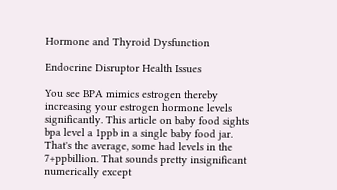Hormone and Thyroid Dysfunction

Endocrine Disruptor Health Issues

You see BPA mimics estrogen thereby increasing your estrogen hormone levels significantly. This article on baby food sights bpa level a 1ppb in a single baby food jar. That's the average, some had levels in the 7+ppbillion. That sounds pretty insignificant numerically except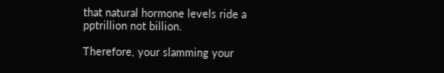that natural hormone levels ride a pptrillion not billion.

Therefore, your slamming your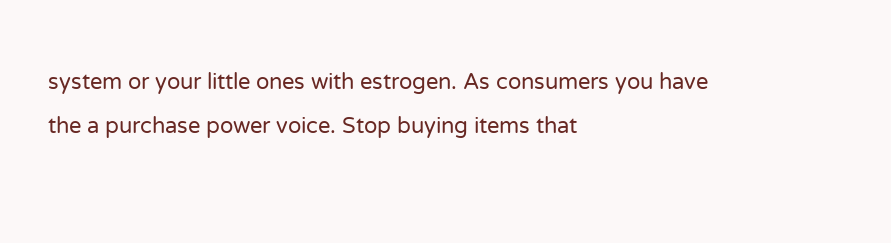system or your little ones with estrogen. As consumers you have the a purchase power voice. Stop buying items that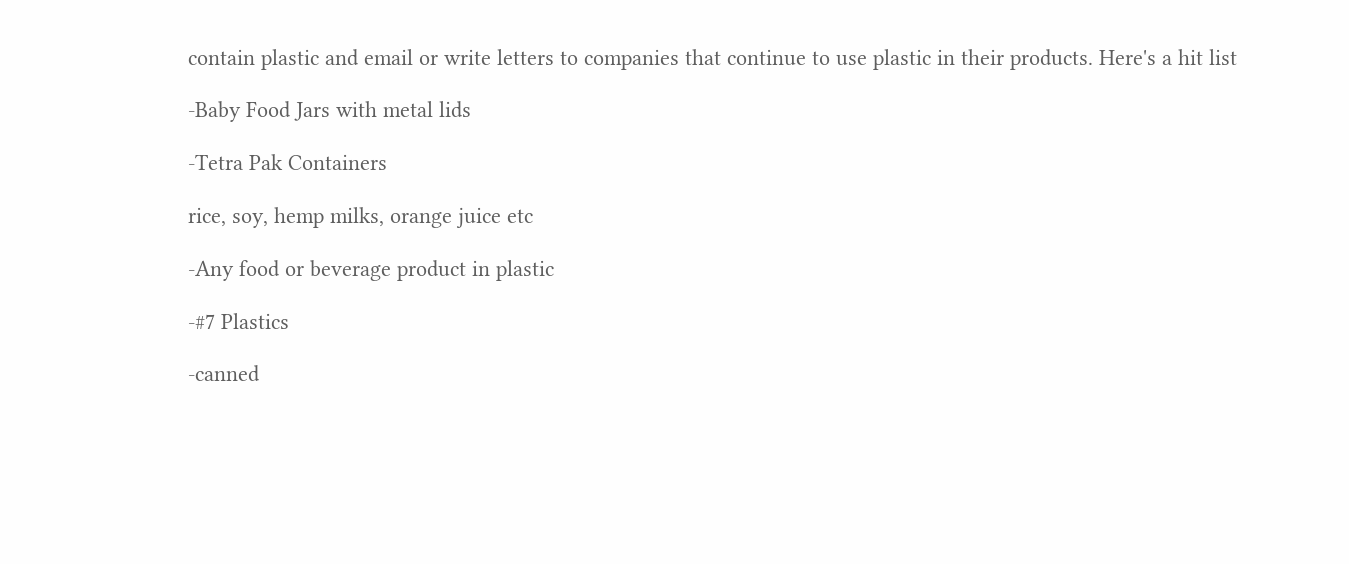contain plastic and email or write letters to companies that continue to use plastic in their products. Here's a hit list

-Baby Food Jars with metal lids

-Tetra Pak Containers

rice, soy, hemp milks, orange juice etc

-Any food or beverage product in plastic

-#7 Plastics

-canned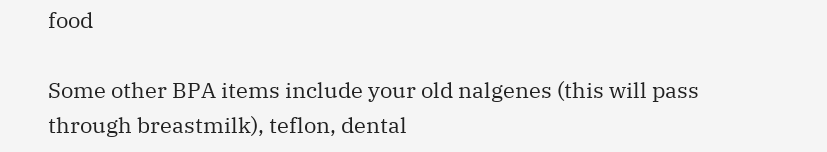food

Some other BPA items include your old nalgenes (this will pass through breastmilk), teflon, dental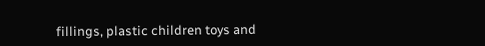fillings, plastic children toys and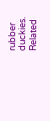rubber duckies.
Related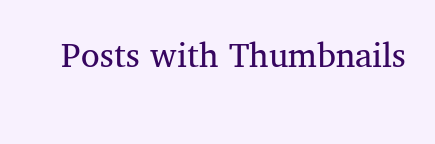Posts with Thumbnails